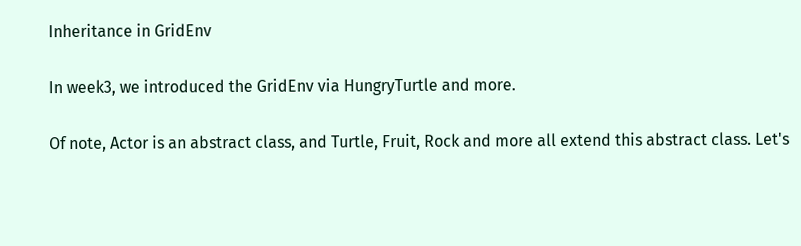Inheritance in GridEnv

In week3, we introduced the GridEnv via HungryTurtle and more.

Of note, Actor is an abstract class, and Turtle, Fruit, Rock and more all extend this abstract class. Let's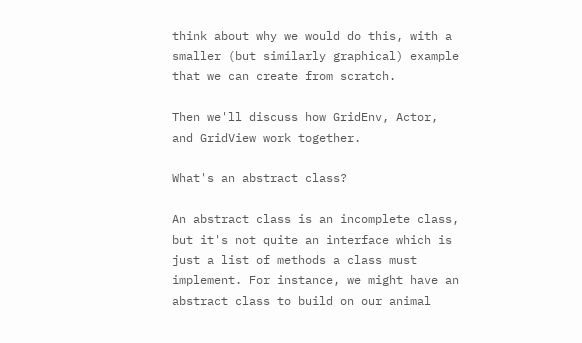think about why we would do this, with a smaller (but similarly graphical) example that we can create from scratch.

Then we'll discuss how GridEnv, Actor, and GridView work together.

What's an abstract class?

An abstract class is an incomplete class, but it's not quite an interface which is just a list of methods a class must implement. For instance, we might have an abstract class to build on our animal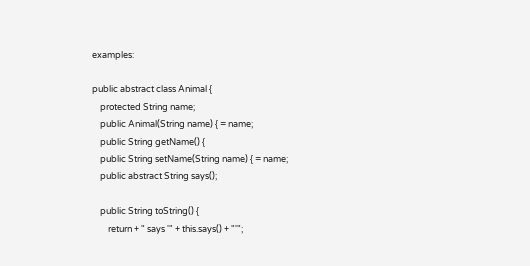examples:

public abstract class Animal {
    protected String name;
    public Animal(String name) { = name;
    public String getName() {
    public String setName(String name) { = name;
    public abstract String says();

    public String toString() {
        return + " says '" + this.says() + "'";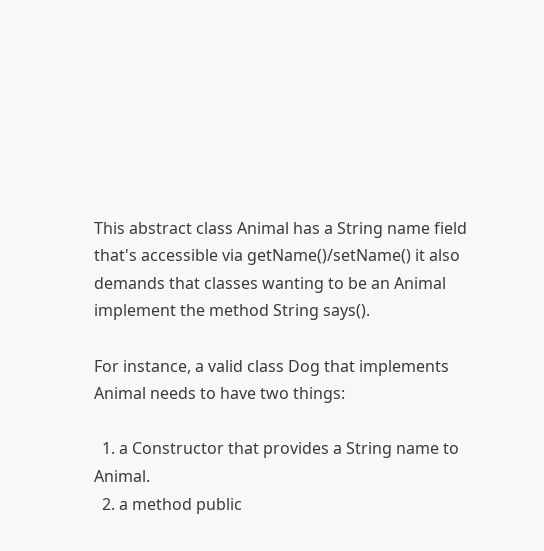This abstract class Animal has a String name field that's accessible via getName()/setName() it also demands that classes wanting to be an Animal implement the method String says().

For instance, a valid class Dog that implements Animal needs to have two things:

  1. a Constructor that provides a String name to Animal.
  2. a method public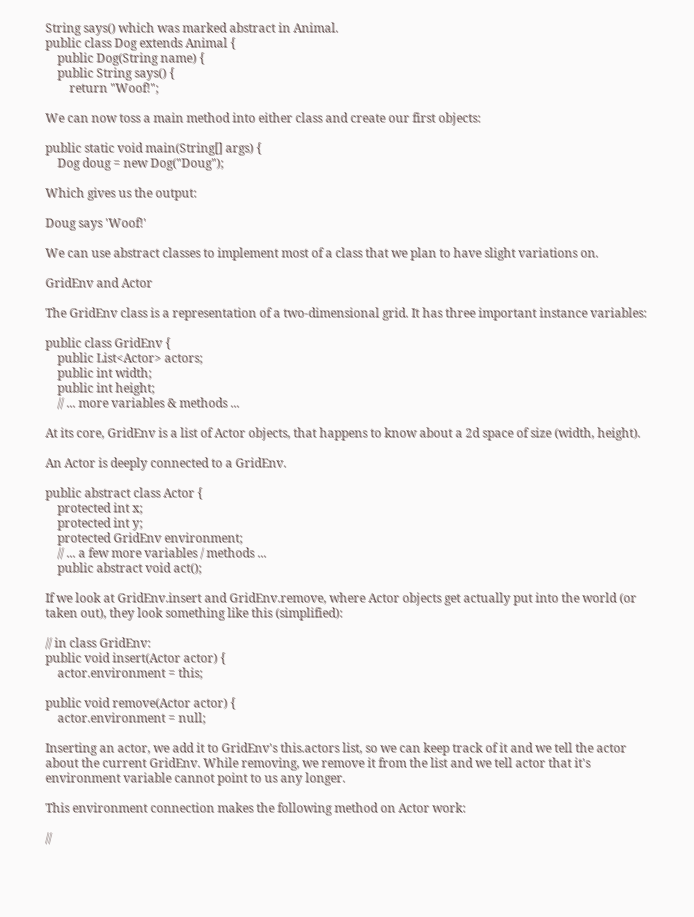String says() which was marked abstract in Animal.
public class Dog extends Animal {
    public Dog(String name) {
    public String says() {
        return "Woof!";

We can now toss a main method into either class and create our first objects:

public static void main(String[] args) {
    Dog doug = new Dog("Doug");

Which gives us the output:

Doug says 'Woof!'

We can use abstract classes to implement most of a class that we plan to have slight variations on.

GridEnv and Actor

The GridEnv class is a representation of a two-dimensional grid. It has three important instance variables:

public class GridEnv {
    public List<Actor> actors;
    public int width;
    public int height;
    // ... more variables & methods ...

At its core, GridEnv is a list of Actor objects, that happens to know about a 2d space of size (width, height).

An Actor is deeply connected to a GridEnv.

public abstract class Actor {
    protected int x;
    protected int y;
    protected GridEnv environment;
    // ... a few more variables / methods ...
    public abstract void act();

If we look at GridEnv.insert and GridEnv.remove, where Actor objects get actually put into the world (or taken out), they look something like this (simplified):

// in class GridEnv:
public void insert(Actor actor) {
    actor.environment = this;

public void remove(Actor actor) {
    actor.environment = null;

Inserting an actor, we add it to GridEnv's this.actors list, so we can keep track of it and we tell the actor about the current GridEnv. While removing, we remove it from the list and we tell actor that it's environment variable cannot point to us any longer.

This environment connection makes the following method on Actor work:

//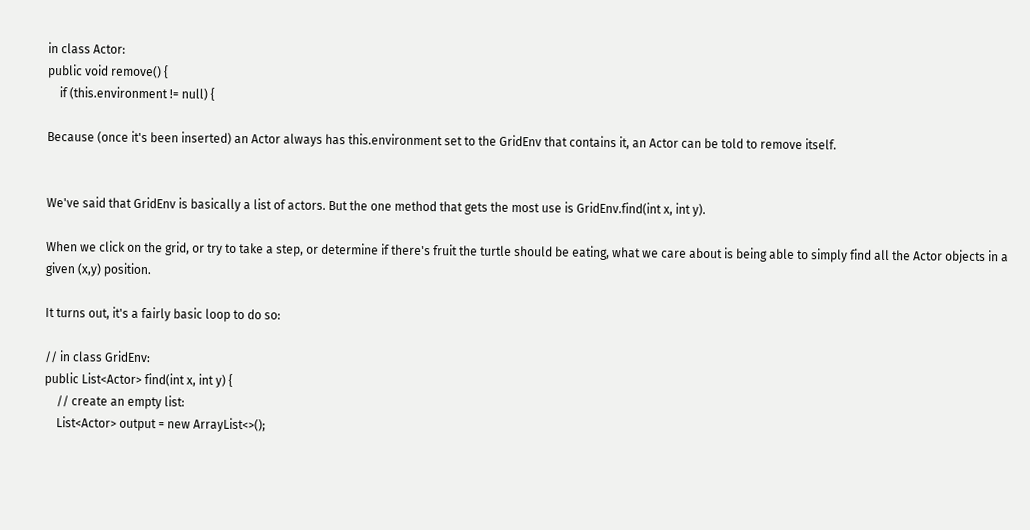in class Actor:
public void remove() {
    if (this.environment != null) {

Because (once it's been inserted) an Actor always has this.environment set to the GridEnv that contains it, an Actor can be told to remove itself.


We've said that GridEnv is basically a list of actors. But the one method that gets the most use is GridEnv.find(int x, int y).

When we click on the grid, or try to take a step, or determine if there's fruit the turtle should be eating, what we care about is being able to simply find all the Actor objects in a given (x,y) position.

It turns out, it's a fairly basic loop to do so:

// in class GridEnv:
public List<Actor> find(int x, int y) {
    // create an empty list:
    List<Actor> output = new ArrayList<>();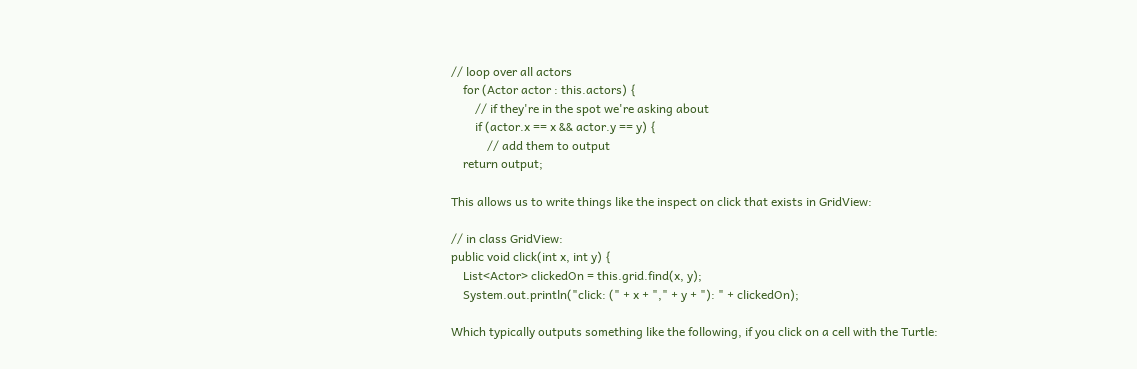// loop over all actors
    for (Actor actor : this.actors) {
        // if they're in the spot we're asking about
        if (actor.x == x && actor.y == y) {
            // add them to output
    return output;

This allows us to write things like the inspect on click that exists in GridView:

// in class GridView:
public void click(int x, int y) {
    List<Actor> clickedOn = this.grid.find(x, y);
    System.out.println("click: (" + x + "," + y + "): " + clickedOn);

Which typically outputs something like the following, if you click on a cell with the Turtle: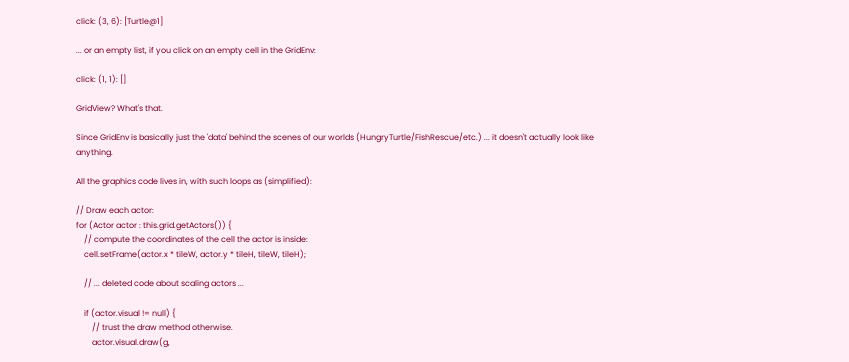click: (3, 6): [Turtle@1]

... or an empty list, if you click on an empty cell in the GridEnv:

click: (1, 1): []

GridView? What's that.

Since GridEnv is basically just the 'data' behind the scenes of our worlds (HungryTurtle/FishRescue/etc.) ... it doesn't actually look like anything.

All the graphics code lives in, with such loops as (simplified):

// Draw each actor:
for (Actor actor : this.grid.getActors()) {
    // compute the coordinates of the cell the actor is inside:
    cell.setFrame(actor.x * tileW, actor.y * tileH, tileW, tileH);

    // ... deleted code about scaling actors ...

    if (actor.visual != null) {
        // trust the draw method otherwise.
        actor.visual.draw(g,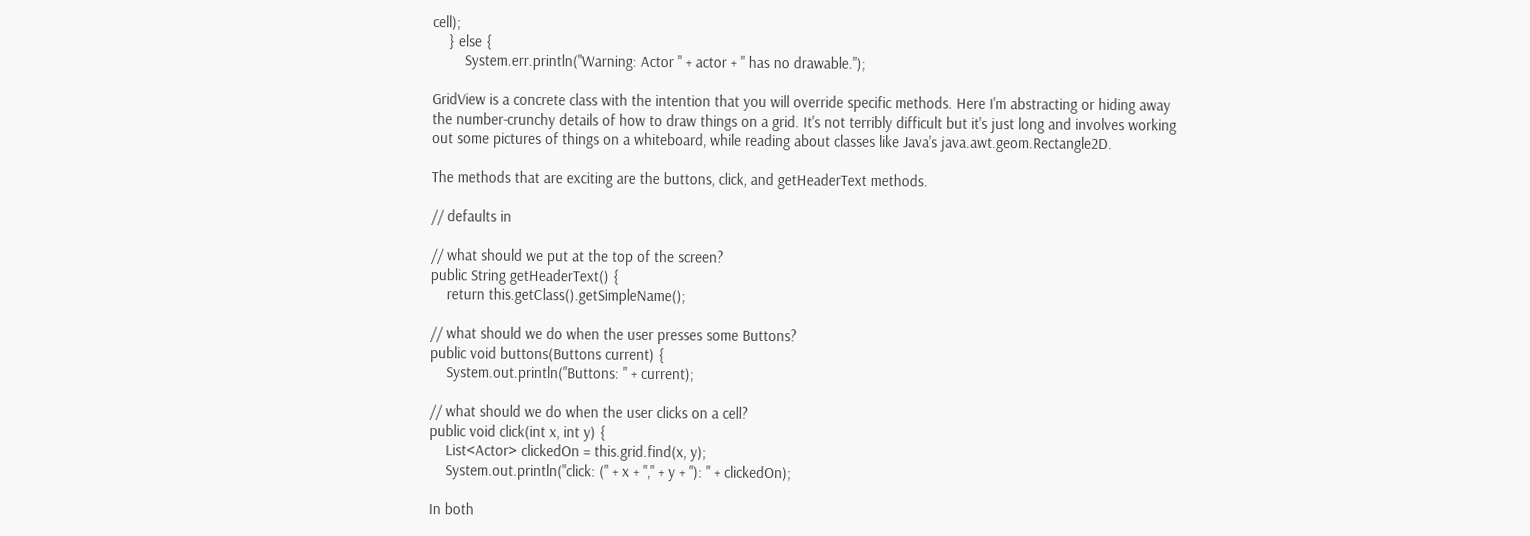cell);
    } else {
        System.err.println("Warning: Actor " + actor + " has no drawable.");

GridView is a concrete class with the intention that you will override specific methods. Here I'm abstracting or hiding away the number-crunchy details of how to draw things on a grid. It's not terribly difficult but it's just long and involves working out some pictures of things on a whiteboard, while reading about classes like Java's java.awt.geom.Rectangle2D.

The methods that are exciting are the buttons, click, and getHeaderText methods.

// defaults in

// what should we put at the top of the screen?
public String getHeaderText() {
    return this.getClass().getSimpleName();

// what should we do when the user presses some Buttons?
public void buttons(Buttons current) {
    System.out.println("Buttons: " + current);

// what should we do when the user clicks on a cell?
public void click(int x, int y) {
    List<Actor> clickedOn = this.grid.find(x, y);
    System.out.println("click: (" + x + "," + y + "): " + clickedOn);

In both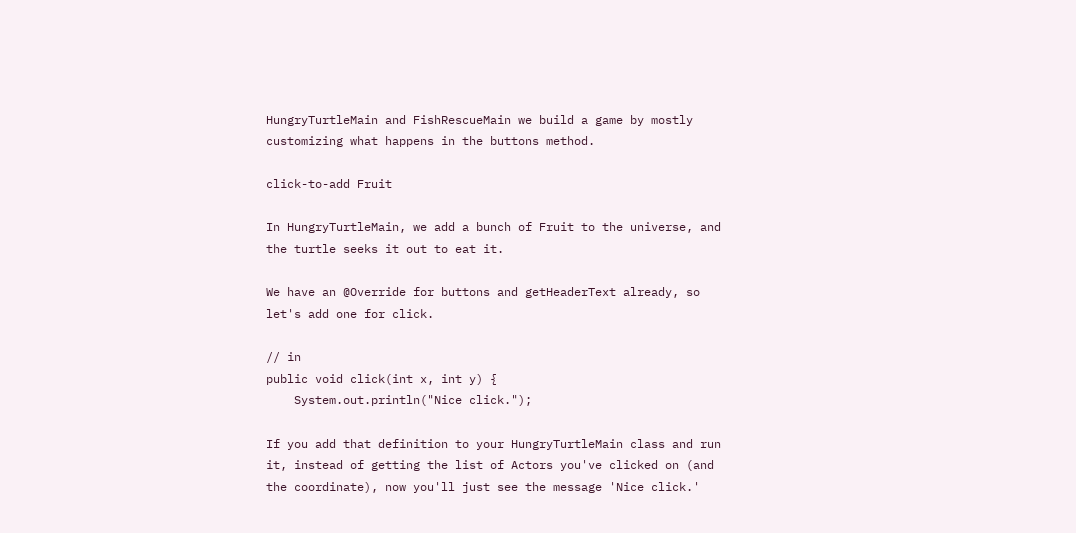HungryTurtleMain and FishRescueMain we build a game by mostly customizing what happens in the buttons method.

click-to-add Fruit

In HungryTurtleMain, we add a bunch of Fruit to the universe, and the turtle seeks it out to eat it.

We have an @Override for buttons and getHeaderText already, so let's add one for click.

// in
public void click(int x, int y) {
    System.out.println("Nice click.");

If you add that definition to your HungryTurtleMain class and run it, instead of getting the list of Actors you've clicked on (and the coordinate), now you'll just see the message 'Nice click.'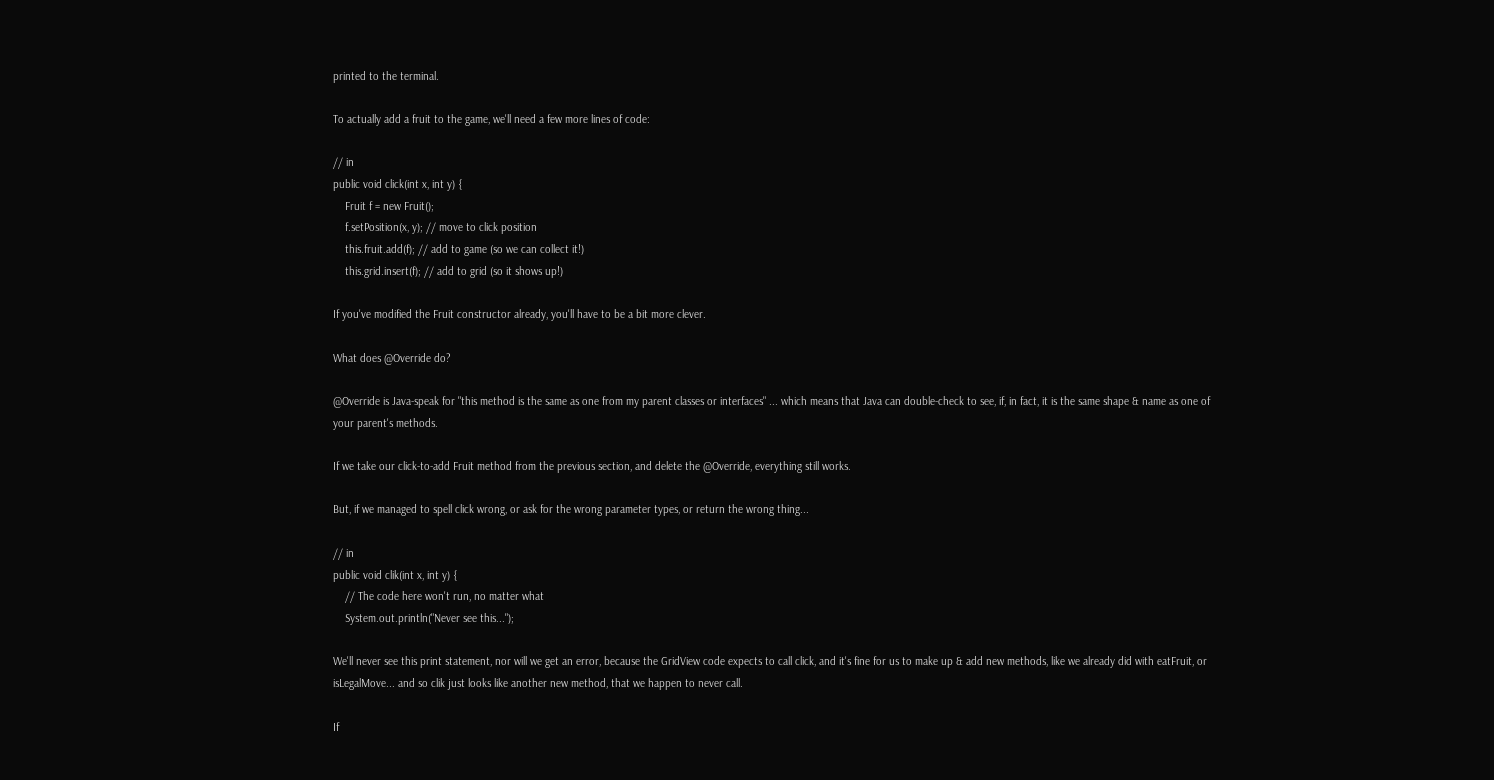printed to the terminal.

To actually add a fruit to the game, we'll need a few more lines of code:

// in
public void click(int x, int y) {
    Fruit f = new Fruit();
    f.setPosition(x, y); // move to click position
    this.fruit.add(f); // add to game (so we can collect it!)
    this.grid.insert(f); // add to grid (so it shows up!)

If you've modified the Fruit constructor already, you'll have to be a bit more clever.

What does @Override do?

@Override is Java-speak for "this method is the same as one from my parent classes or interfaces" ... which means that Java can double-check to see, if, in fact, it is the same shape & name as one of your parent's methods.

If we take our click-to-add Fruit method from the previous section, and delete the @Override, everything still works.

But, if we managed to spell click wrong, or ask for the wrong parameter types, or return the wrong thing...

// in
public void clik(int x, int y) {
    // The code here won't run, no matter what
    System.out.println("Never see this...");

We'll never see this print statement, nor will we get an error, because the GridView code expects to call click, and it's fine for us to make up & add new methods, like we already did with eatFruit, or isLegalMove... and so clik just looks like another new method, that we happen to never call.

If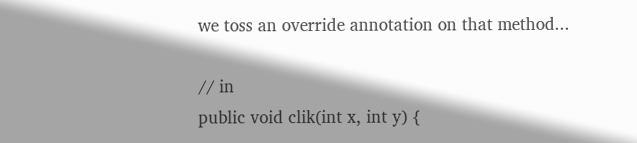we toss an override annotation on that method...

// in
public void clik(int x, int y) {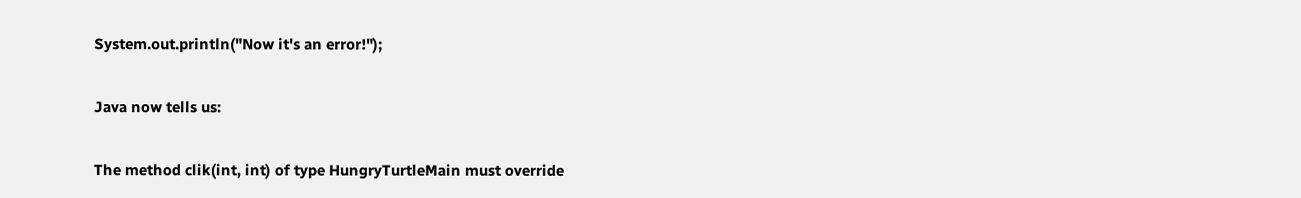System.out.println("Now it's an error!");

Java now tells us:

The method clik(int, int) of type HungryTurtleMain must override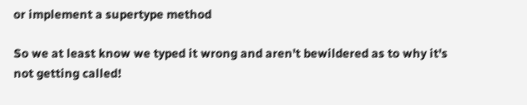or implement a supertype method

So we at least know we typed it wrong and aren't bewildered as to why it's not getting called!